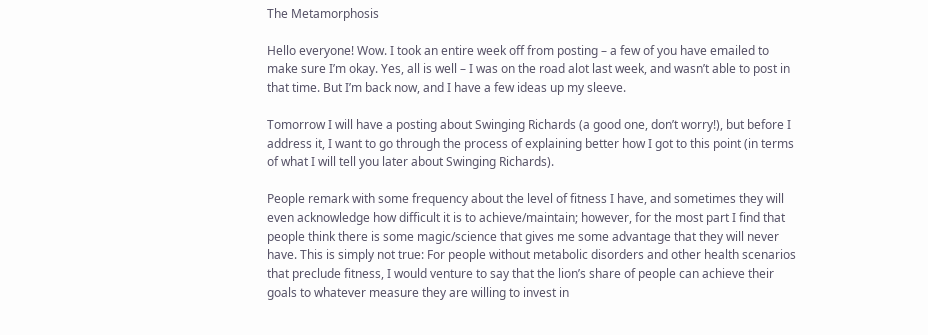The Metamorphosis

Hello everyone! Wow. I took an entire week off from posting – a few of you have emailed to make sure I’m okay. Yes, all is well – I was on the road alot last week, and wasn’t able to post in that time. But I’m back now, and I have a few ideas up my sleeve.

Tomorrow I will have a posting about Swinging Richards (a good one, don’t worry!), but before I address it, I want to go through the process of explaining better how I got to this point (in terms of what I will tell you later about Swinging Richards).

People remark with some frequency about the level of fitness I have, and sometimes they will even acknowledge how difficult it is to achieve/maintain; however, for the most part I find that people think there is some magic/science that gives me some advantage that they will never have. This is simply not true: For people without metabolic disorders and other health scenarios that preclude fitness, I would venture to say that the lion’s share of people can achieve their goals to whatever measure they are willing to invest in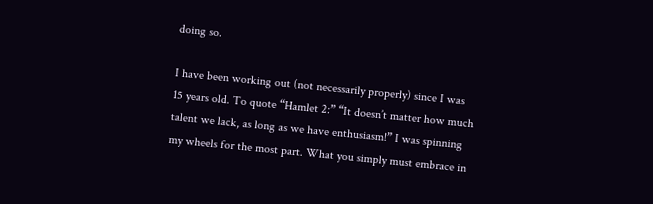doing so.

I have been working out (not necessarily properly) since I was 15 years old. To quote “Hamlet 2:” “It doesn’t matter how much talent we lack, as long as we have enthusiasm!” I was spinning my wheels for the most part. What you simply must embrace in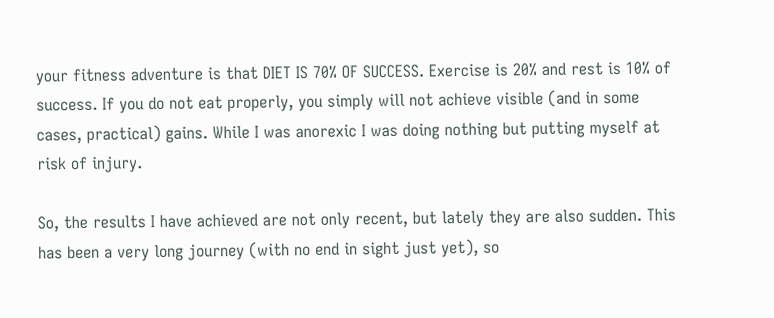your fitness adventure is that DIET IS 70% OF SUCCESS. Exercise is 20% and rest is 10% of success. If you do not eat properly, you simply will not achieve visible (and in some cases, practical) gains. While I was anorexic I was doing nothing but putting myself at risk of injury.

So, the results I have achieved are not only recent, but lately they are also sudden. This has been a very long journey (with no end in sight just yet), so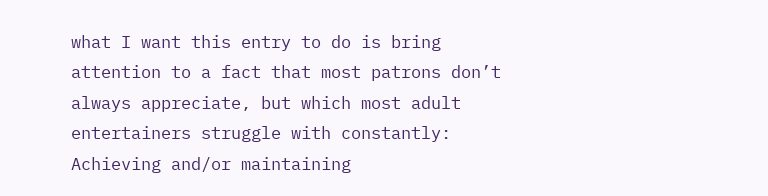what I want this entry to do is bring attention to a fact that most patrons don’t always appreciate, but which most adult entertainers struggle with constantly: Achieving and/or maintaining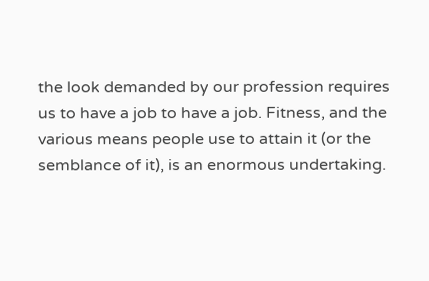the look demanded by our profession requires us to have a job to have a job. Fitness, and the various means people use to attain it (or the semblance of it), is an enormous undertaking.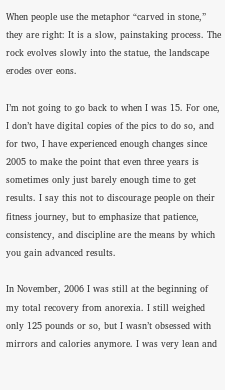When people use the metaphor “carved in stone,” they are right: It is a slow, painstaking process. The rock evolves slowly into the statue, the landscape erodes over eons.

I’m not going to go back to when I was 15. For one, I don’t have digital copies of the pics to do so, and for two, I have experienced enough changes since 2005 to make the point that even three years is sometimes only just barely enough time to get results. I say this not to discourage people on their fitness journey, but to emphasize that patience, consistency, and discipline are the means by which you gain advanced results.

In November, 2006 I was still at the beginning of my total recovery from anorexia. I still weighed only 125 pounds or so, but I wasn’t obsessed with mirrors and calories anymore. I was very lean and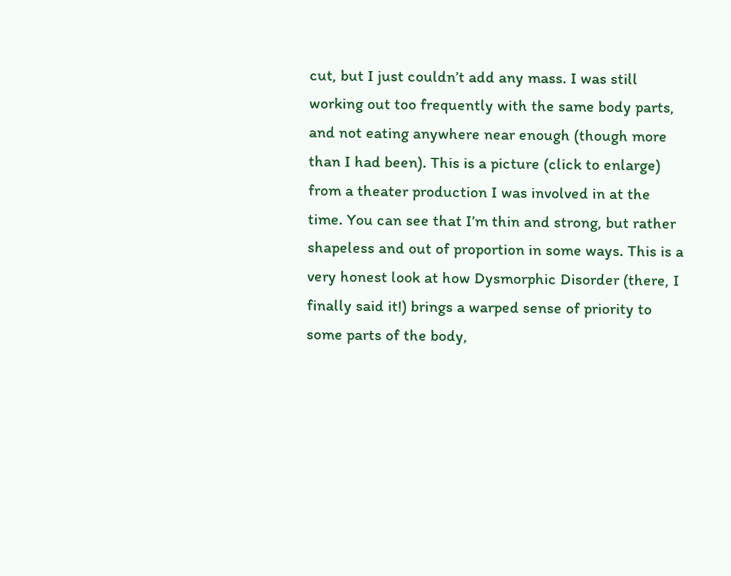cut, but I just couldn’t add any mass. I was still working out too frequently with the same body parts, and not eating anywhere near enough (though more than I had been). This is a picture (click to enlarge) from a theater production I was involved in at the time. You can see that I’m thin and strong, but rather shapeless and out of proportion in some ways. This is a very honest look at how Dysmorphic Disorder (there, I finally said it!) brings a warped sense of priority to some parts of the body,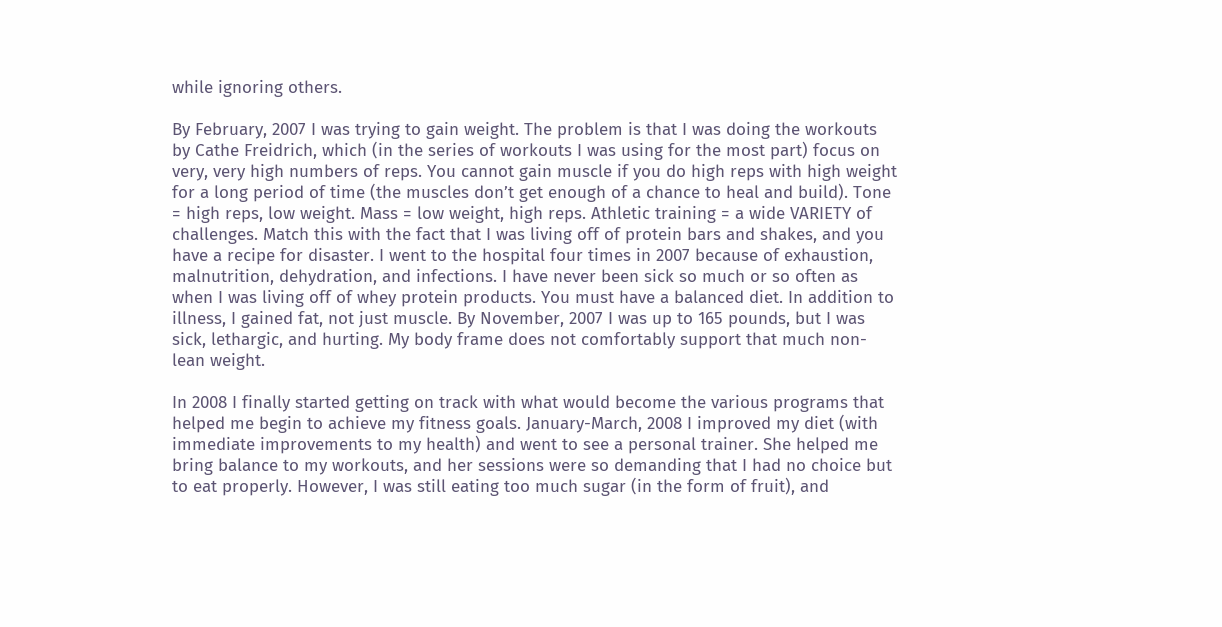while ignoring others.

By February, 2007 I was trying to gain weight. The problem is that I was doing the workouts by Cathe Freidrich, which (in the series of workouts I was using for the most part) focus on very, very high numbers of reps. You cannot gain muscle if you do high reps with high weight for a long period of time (the muscles don’t get enough of a chance to heal and build). Tone = high reps, low weight. Mass = low weight, high reps. Athletic training = a wide VARIETY of challenges. Match this with the fact that I was living off of protein bars and shakes, and you have a recipe for disaster. I went to the hospital four times in 2007 because of exhaustion, malnutrition, dehydration, and infections. I have never been sick so much or so often as when I was living off of whey protein products. You must have a balanced diet. In addition to illness, I gained fat, not just muscle. By November, 2007 I was up to 165 pounds, but I was sick, lethargic, and hurting. My body frame does not comfortably support that much non-lean weight.

In 2008 I finally started getting on track with what would become the various programs that helped me begin to achieve my fitness goals. January-March, 2008 I improved my diet (with immediate improvements to my health) and went to see a personal trainer. She helped me bring balance to my workouts, and her sessions were so demanding that I had no choice but to eat properly. However, I was still eating too much sugar (in the form of fruit), and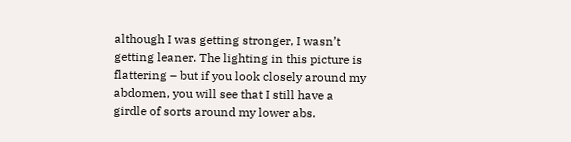although I was getting stronger, I wasn’t getting leaner. The lighting in this picture is flattering – but if you look closely around my abdomen, you will see that I still have a girdle of sorts around my lower abs.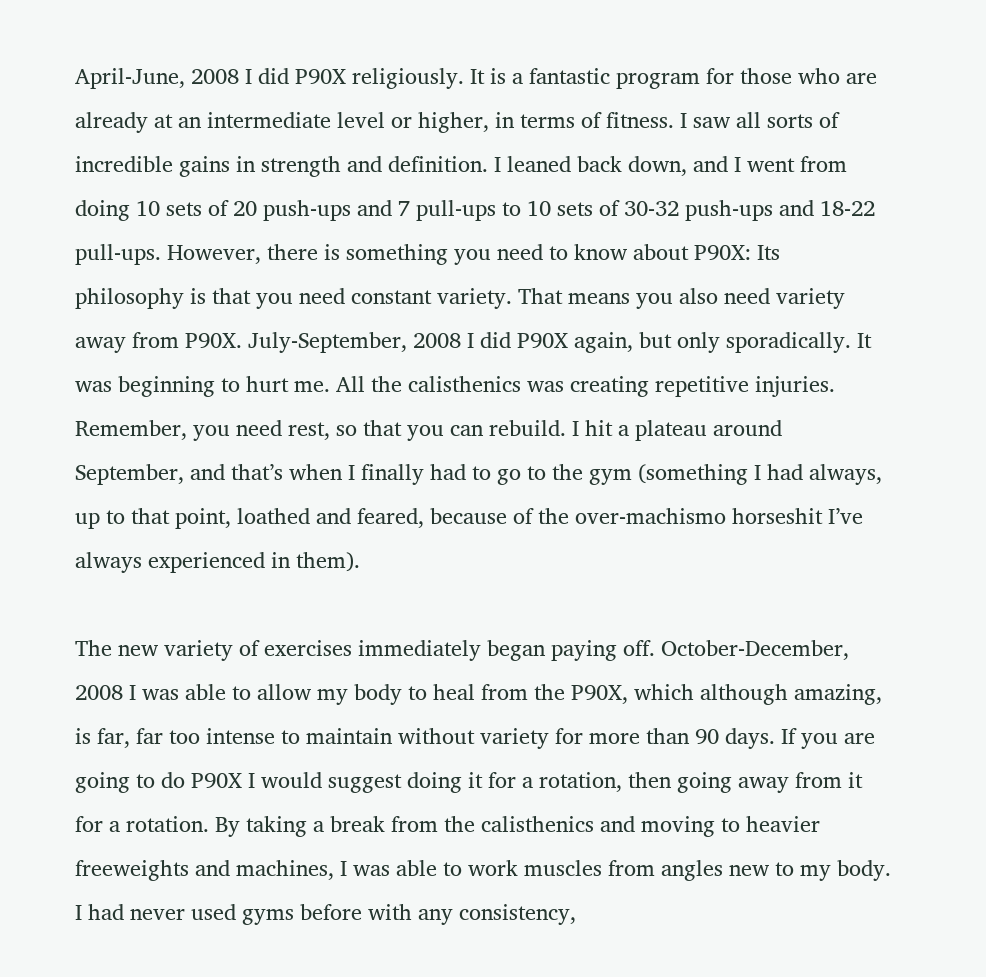April-June, 2008 I did P90X religiously. It is a fantastic program for those who are already at an intermediate level or higher, in terms of fitness. I saw all sorts of incredible gains in strength and definition. I leaned back down, and I went from doing 10 sets of 20 push-ups and 7 pull-ups to 10 sets of 30-32 push-ups and 18-22 pull-ups. However, there is something you need to know about P90X: Its philosophy is that you need constant variety. That means you also need variety away from P90X. July-September, 2008 I did P90X again, but only sporadically. It was beginning to hurt me. All the calisthenics was creating repetitive injuries. Remember, you need rest, so that you can rebuild. I hit a plateau around September, and that’s when I finally had to go to the gym (something I had always, up to that point, loathed and feared, because of the over-machismo horseshit I’ve always experienced in them).

The new variety of exercises immediately began paying off. October-December, 2008 I was able to allow my body to heal from the P90X, which although amazing, is far, far too intense to maintain without variety for more than 90 days. If you are going to do P90X I would suggest doing it for a rotation, then going away from it for a rotation. By taking a break from the calisthenics and moving to heavier freeweights and machines, I was able to work muscles from angles new to my body. I had never used gyms before with any consistency,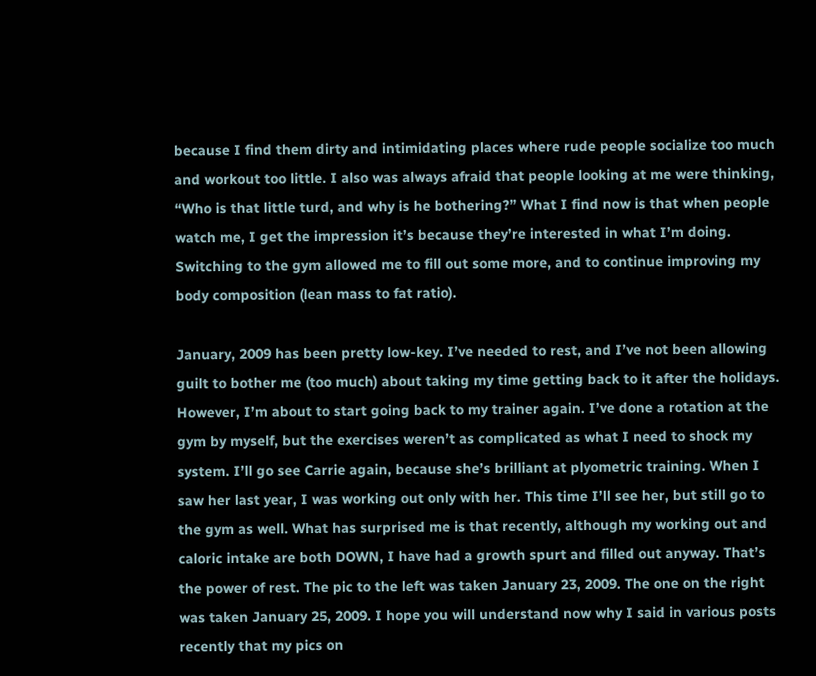because I find them dirty and intimidating places where rude people socialize too much and workout too little. I also was always afraid that people looking at me were thinking, “Who is that little turd, and why is he bothering?” What I find now is that when people watch me, I get the impression it’s because they’re interested in what I’m doing. Switching to the gym allowed me to fill out some more, and to continue improving my body composition (lean mass to fat ratio).

January, 2009 has been pretty low-key. I’ve needed to rest, and I’ve not been allowing guilt to bother me (too much) about taking my time getting back to it after the holidays. However, I’m about to start going back to my trainer again. I’ve done a rotation at the gym by myself, but the exercises weren’t as complicated as what I need to shock my system. I’ll go see Carrie again, because she’s brilliant at plyometric training. When I saw her last year, I was working out only with her. This time I’ll see her, but still go to the gym as well. What has surprised me is that recently, although my working out and caloric intake are both DOWN, I have had a growth spurt and filled out anyway. That’s the power of rest. The pic to the left was taken January 23, 2009. The one on the right was taken January 25, 2009. I hope you will understand now why I said in various posts recently that my pics on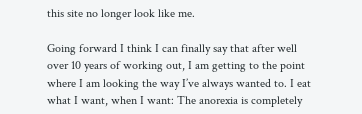this site no longer look like me.

Going forward I think I can finally say that after well over 10 years of working out, I am getting to the point where I am looking the way I’ve always wanted to. I eat what I want, when I want: The anorexia is completely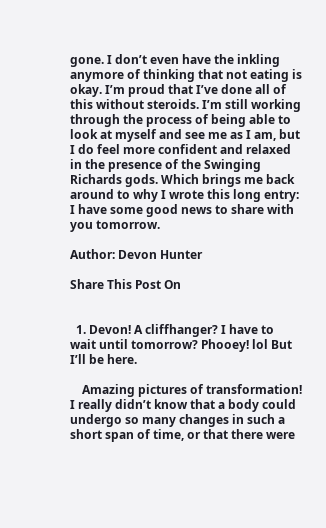gone. I don’t even have the inkling anymore of thinking that not eating is okay. I’m proud that I’ve done all of this without steroids. I’m still working through the process of being able to look at myself and see me as I am, but I do feel more confident and relaxed in the presence of the Swinging Richards gods. Which brings me back around to why I wrote this long entry: I have some good news to share with you tomorrow.

Author: Devon Hunter

Share This Post On


  1. Devon! A cliffhanger? I have to wait until tomorrow? Phooey! lol But I’ll be here.

    Amazing pictures of transformation! I really didn’t know that a body could undergo so many changes in such a short span of time, or that there were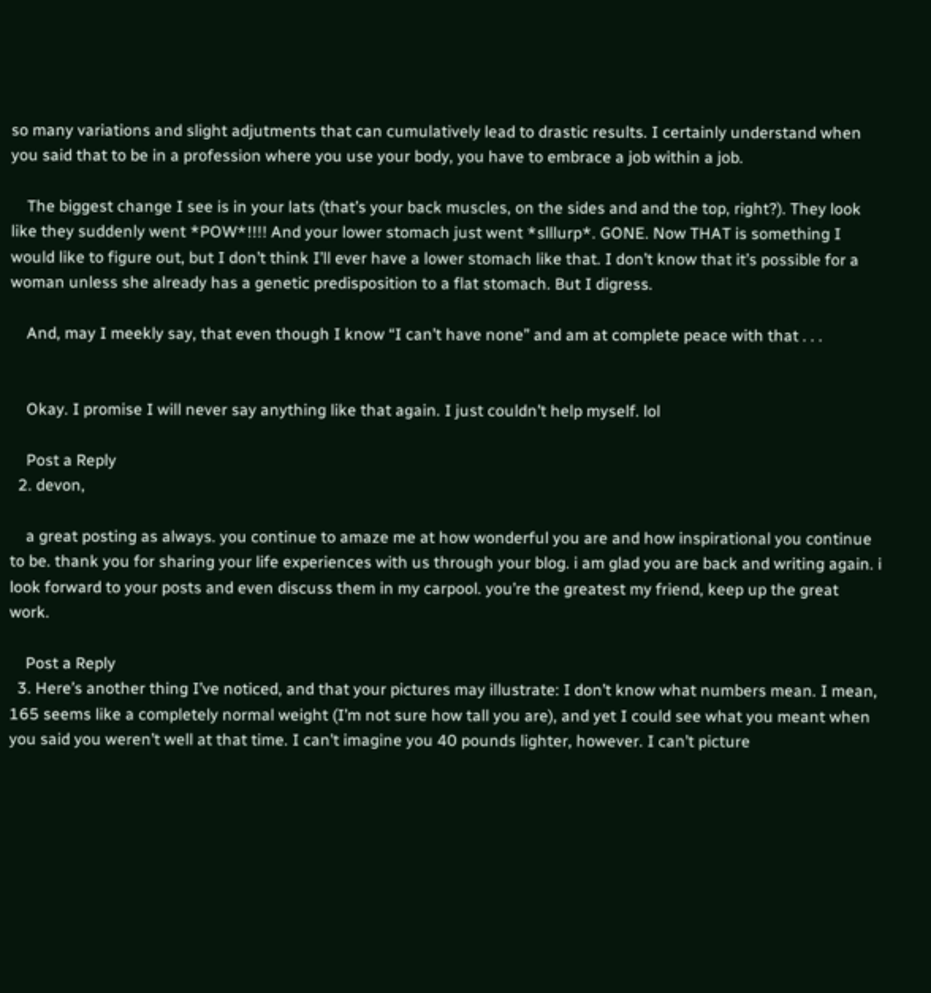so many variations and slight adjutments that can cumulatively lead to drastic results. I certainly understand when you said that to be in a profession where you use your body, you have to embrace a job within a job.

    The biggest change I see is in your lats (that’s your back muscles, on the sides and and the top, right?). They look like they suddenly went *POW*!!!! And your lower stomach just went *slllurp*. GONE. Now THAT is something I would like to figure out, but I don’t think I’ll ever have a lower stomach like that. I don’t know that it’s possible for a woman unless she already has a genetic predisposition to a flat stomach. But I digress.

    And, may I meekly say, that even though I know “I can’t have none” and am at complete peace with that . . .


    Okay. I promise I will never say anything like that again. I just couldn’t help myself. lol

    Post a Reply
  2. devon,

    a great posting as always. you continue to amaze me at how wonderful you are and how inspirational you continue to be. thank you for sharing your life experiences with us through your blog. i am glad you are back and writing again. i look forward to your posts and even discuss them in my carpool. you’re the greatest my friend, keep up the great work.

    Post a Reply
  3. Here’s another thing I’ve noticed, and that your pictures may illustrate: I don’t know what numbers mean. I mean, 165 seems like a completely normal weight (I’m not sure how tall you are), and yet I could see what you meant when you said you weren’t well at that time. I can’t imagine you 40 pounds lighter, however. I can’t picture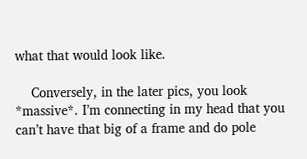what that would look like.

    Conversely, in the later pics, you look *massive*. I’m connecting in my head that you can’t have that big of a frame and do pole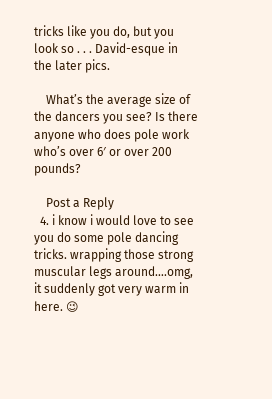tricks like you do, but you look so . . . David-esque in the later pics.

    What’s the average size of the dancers you see? Is there anyone who does pole work who’s over 6′ or over 200 pounds?

    Post a Reply
  4. i know i would love to see you do some pole dancing tricks. wrapping those strong muscular legs around….omg, it suddenly got very warm in here. 😉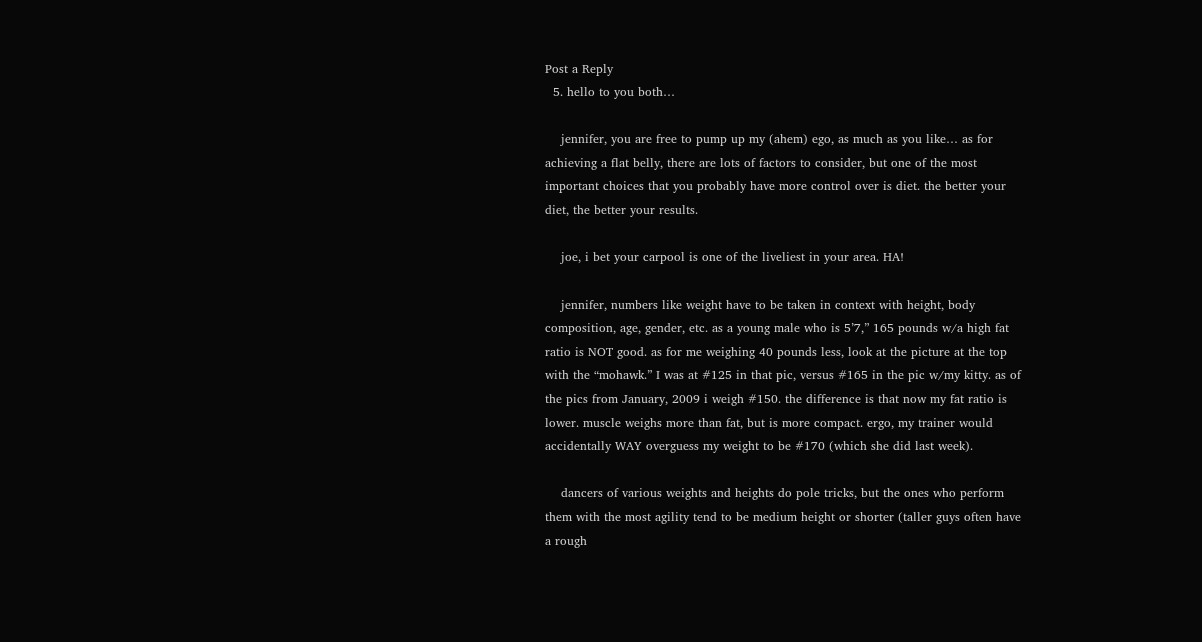Post a Reply
  5. hello to you both…

    jennifer, you are free to pump up my (ahem) ego, as much as you like… as for achieving a flat belly, there are lots of factors to consider, but one of the most important choices that you probably have more control over is diet. the better your diet, the better your results.

    joe, i bet your carpool is one of the liveliest in your area. HA!

    jennifer, numbers like weight have to be taken in context with height, body composition, age, gender, etc. as a young male who is 5’7,” 165 pounds w/a high fat ratio is NOT good. as for me weighing 40 pounds less, look at the picture at the top with the “mohawk.” I was at #125 in that pic, versus #165 in the pic w/my kitty. as of the pics from January, 2009 i weigh #150. the difference is that now my fat ratio is lower. muscle weighs more than fat, but is more compact. ergo, my trainer would accidentally WAY overguess my weight to be #170 (which she did last week).

    dancers of various weights and heights do pole tricks, but the ones who perform them with the most agility tend to be medium height or shorter (taller guys often have a rough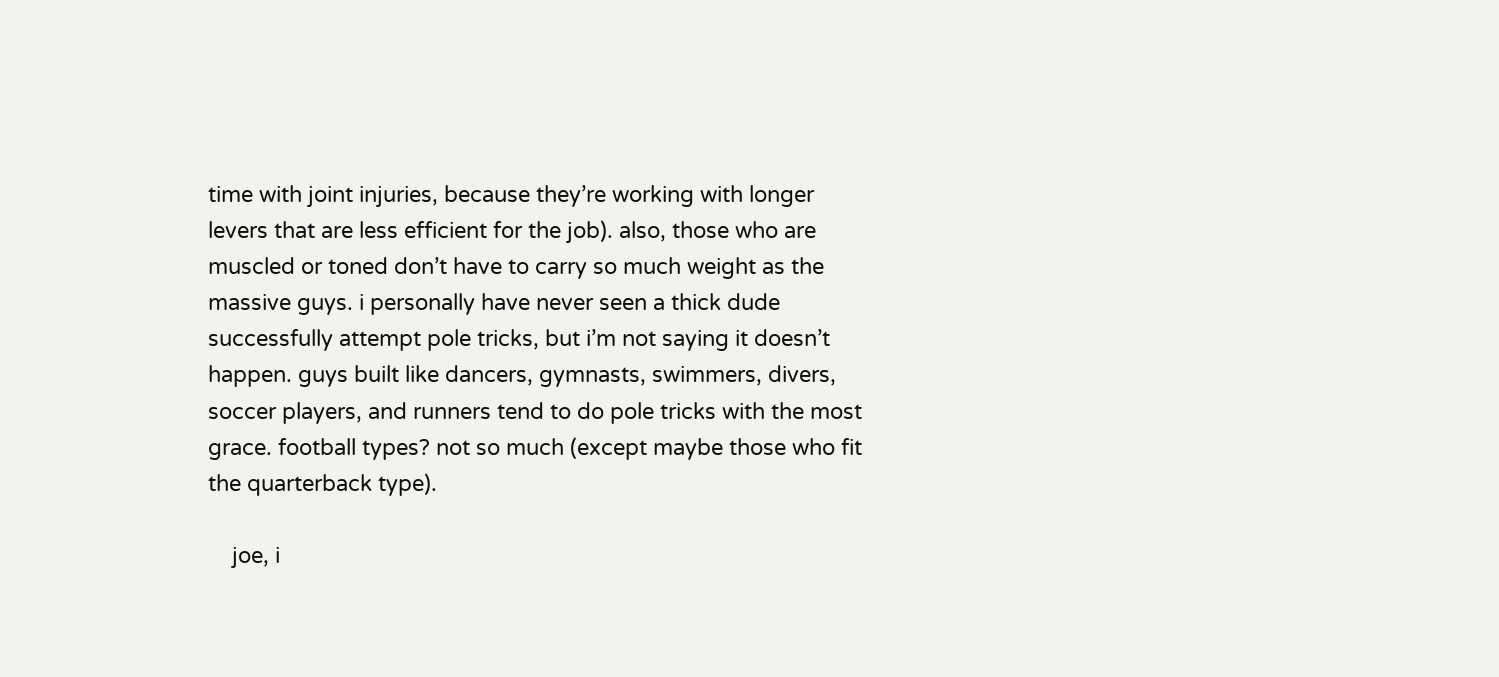time with joint injuries, because they’re working with longer levers that are less efficient for the job). also, those who are muscled or toned don’t have to carry so much weight as the massive guys. i personally have never seen a thick dude successfully attempt pole tricks, but i’m not saying it doesn’t happen. guys built like dancers, gymnasts, swimmers, divers, soccer players, and runners tend to do pole tricks with the most grace. football types? not so much (except maybe those who fit the quarterback type).

    joe, i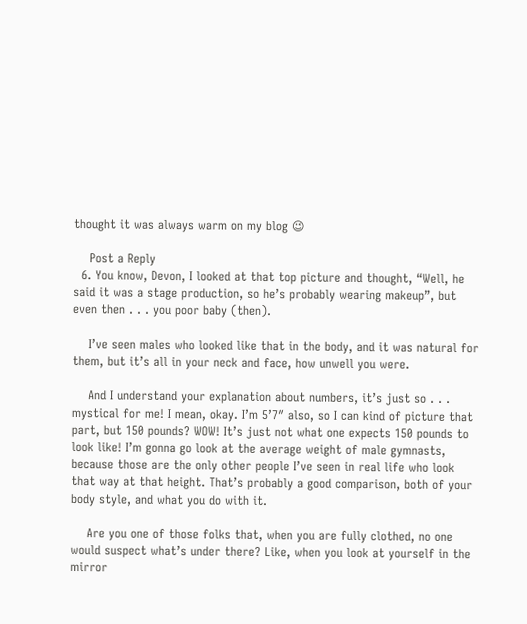thought it was always warm on my blog 😉

    Post a Reply
  6. You know, Devon, I looked at that top picture and thought, “Well, he said it was a stage production, so he’s probably wearing makeup”, but even then . . . you poor baby (then).

    I’ve seen males who looked like that in the body, and it was natural for them, but it’s all in your neck and face, how unwell you were.

    And I understand your explanation about numbers, it’s just so . . . mystical for me! I mean, okay. I’m 5’7″ also, so I can kind of picture that part, but 150 pounds? WOW! It’s just not what one expects 150 pounds to look like! I’m gonna go look at the average weight of male gymnasts, because those are the only other people I’ve seen in real life who look that way at that height. That’s probably a good comparison, both of your body style, and what you do with it.

    Are you one of those folks that, when you are fully clothed, no one would suspect what’s under there? Like, when you look at yourself in the mirror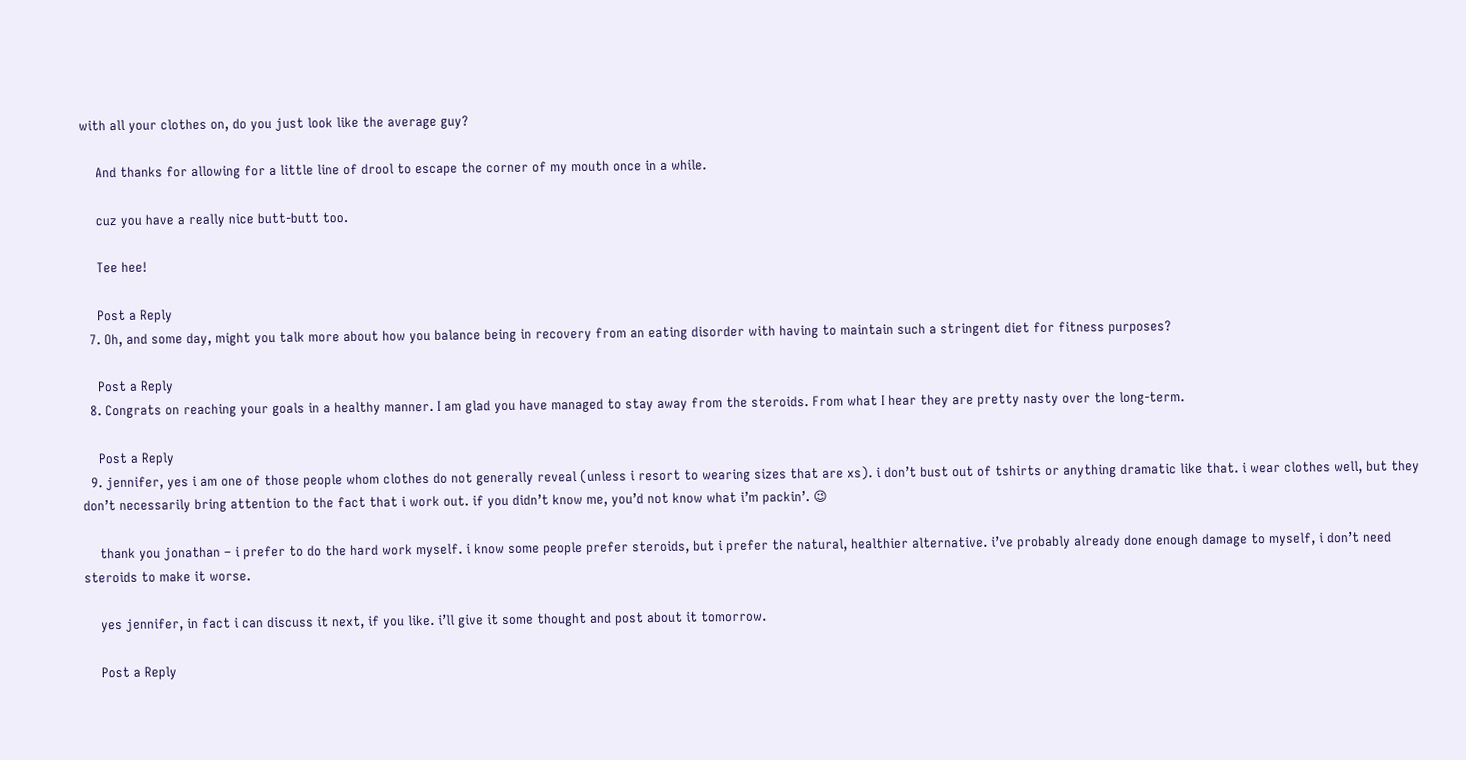with all your clothes on, do you just look like the average guy?

    And thanks for allowing for a little line of drool to escape the corner of my mouth once in a while.

    cuz you have a really nice butt-butt too.

    Tee hee!

    Post a Reply
  7. Oh, and some day, might you talk more about how you balance being in recovery from an eating disorder with having to maintain such a stringent diet for fitness purposes?

    Post a Reply
  8. Congrats on reaching your goals in a healthy manner. I am glad you have managed to stay away from the steroids. From what I hear they are pretty nasty over the long-term.

    Post a Reply
  9. jennifer, yes i am one of those people whom clothes do not generally reveal (unless i resort to wearing sizes that are xs). i don’t bust out of tshirts or anything dramatic like that. i wear clothes well, but they don’t necessarily bring attention to the fact that i work out. if you didn’t know me, you’d not know what i’m packin’. 😉

    thank you jonathan – i prefer to do the hard work myself. i know some people prefer steroids, but i prefer the natural, healthier alternative. i’ve probably already done enough damage to myself, i don’t need steroids to make it worse.

    yes jennifer, in fact i can discuss it next, if you like. i’ll give it some thought and post about it tomorrow.

    Post a Reply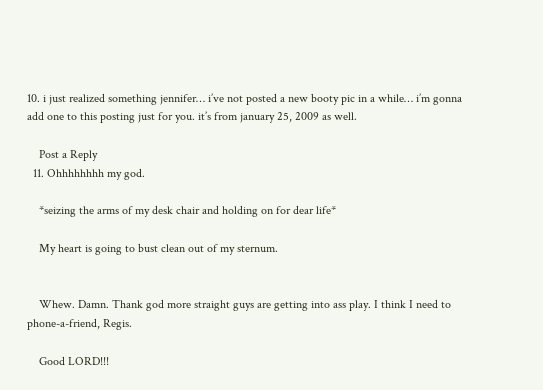10. i just realized something jennifer… i’ve not posted a new booty pic in a while… i’m gonna add one to this posting just for you. it’s from january 25, 2009 as well.

    Post a Reply
  11. Ohhhhhhhh my god.

    *seizing the arms of my desk chair and holding on for dear life*

    My heart is going to bust clean out of my sternum.


    Whew. Damn. Thank god more straight guys are getting into ass play. I think I need to phone-a-friend, Regis.

    Good LORD!!!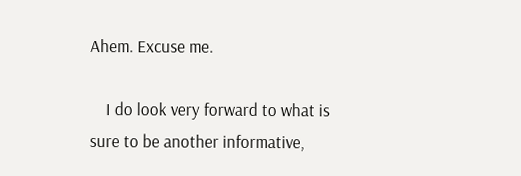Ahem. Excuse me.

    I do look very forward to what is sure to be another informative,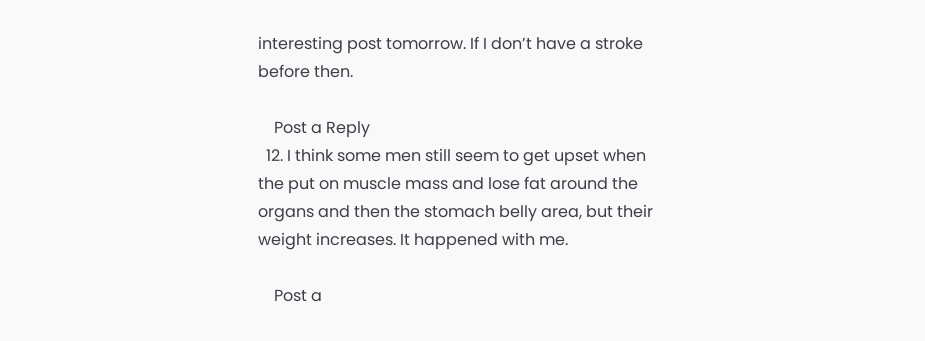interesting post tomorrow. If I don’t have a stroke before then.

    Post a Reply
  12. I think some men still seem to get upset when the put on muscle mass and lose fat around the organs and then the stomach belly area, but their weight increases. It happened with me.

    Post a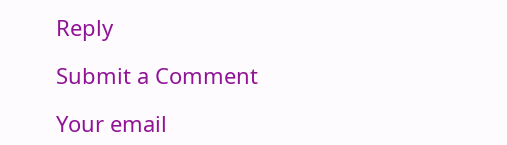Reply

Submit a Comment

Your email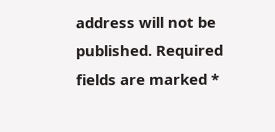address will not be published. Required fields are marked *